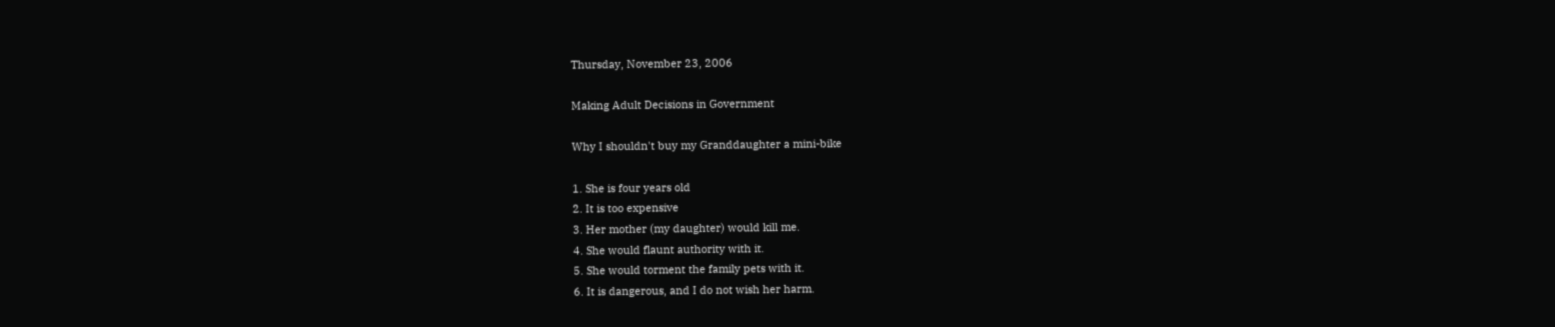Thursday, November 23, 2006

Making Adult Decisions in Government

Why I shouldn't buy my Granddaughter a mini-bike

1. She is four years old
2. It is too expensive
3. Her mother (my daughter) would kill me.
4. She would flaunt authority with it.
5. She would torment the family pets with it.
6. It is dangerous, and I do not wish her harm.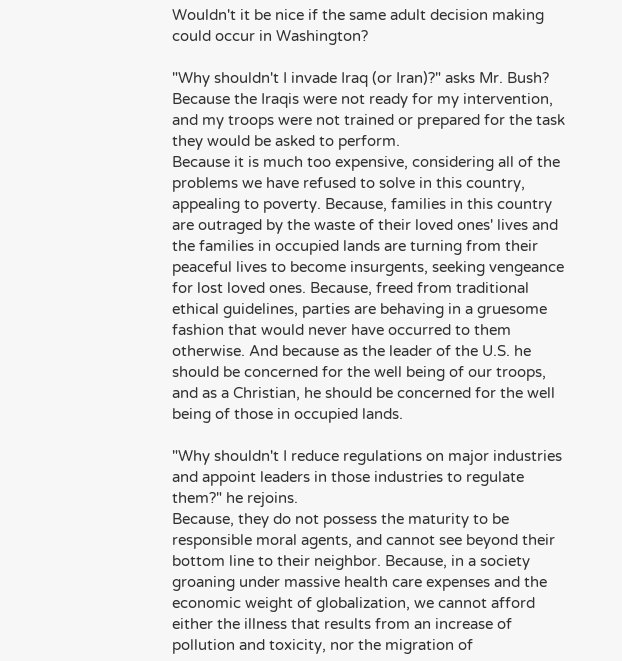Wouldn't it be nice if the same adult decision making could occur in Washington?

"Why shouldn't I invade Iraq (or Iran)?" asks Mr. Bush?
Because the Iraqis were not ready for my intervention, and my troops were not trained or prepared for the task they would be asked to perform.
Because it is much too expensive, considering all of the problems we have refused to solve in this country, appealing to poverty. Because, families in this country are outraged by the waste of their loved ones' lives and the families in occupied lands are turning from their peaceful lives to become insurgents, seeking vengeance for lost loved ones. Because, freed from traditional ethical guidelines, parties are behaving in a gruesome fashion that would never have occurred to them otherwise. And because as the leader of the U.S. he should be concerned for the well being of our troops, and as a Christian, he should be concerned for the well being of those in occupied lands.

"Why shouldn't I reduce regulations on major industries and appoint leaders in those industries to regulate them?" he rejoins.
Because, they do not possess the maturity to be responsible moral agents, and cannot see beyond their bottom line to their neighbor. Because, in a society groaning under massive health care expenses and the economic weight of globalization, we cannot afford either the illness that results from an increase of pollution and toxicity, nor the migration of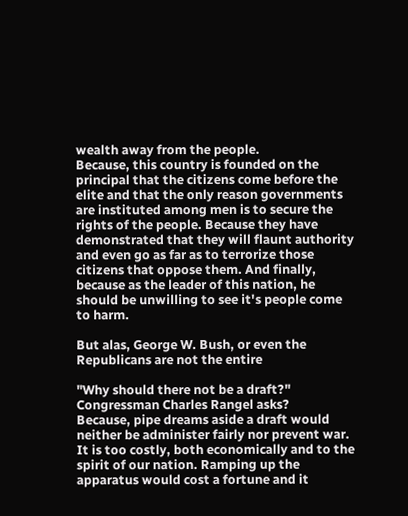wealth away from the people.
Because, this country is founded on the principal that the citizens come before the elite and that the only reason governments are instituted among men is to secure the rights of the people. Because they have demonstrated that they will flaunt authority and even go as far as to terrorize those citizens that oppose them. And finally, because as the leader of this nation, he should be unwilling to see it's people come to harm.

But alas, George W. Bush, or even the Republicans are not the entire

"Why should there not be a draft?" Congressman Charles Rangel asks?
Because, pipe dreams aside a draft would neither be administer fairly nor prevent war. It is too costly, both economically and to the spirit of our nation. Ramping up the apparatus would cost a fortune and it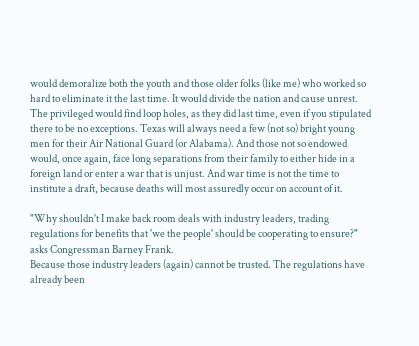would demoralize both the youth and those older folks (like me) who worked so hard to eliminate it the last time. It would divide the nation and cause unrest.
The privileged would find loop holes, as they did last time, even if you stipulated there to be no exceptions. Texas will always need a few (not so) bright young men for their Air National Guard (or Alabama). And those not so endowed would, once again, face long separations from their family to either hide in a foreign land or enter a war that is unjust. And war time is not the time to institute a draft, because deaths will most assuredly occur on account of it.

"Why shouldn't I make back room deals with industry leaders, trading regulations for benefits that 'we the people' should be cooperating to ensure?" asks Congressman Barney Frank.
Because those industry leaders (again) cannot be trusted. The regulations have already been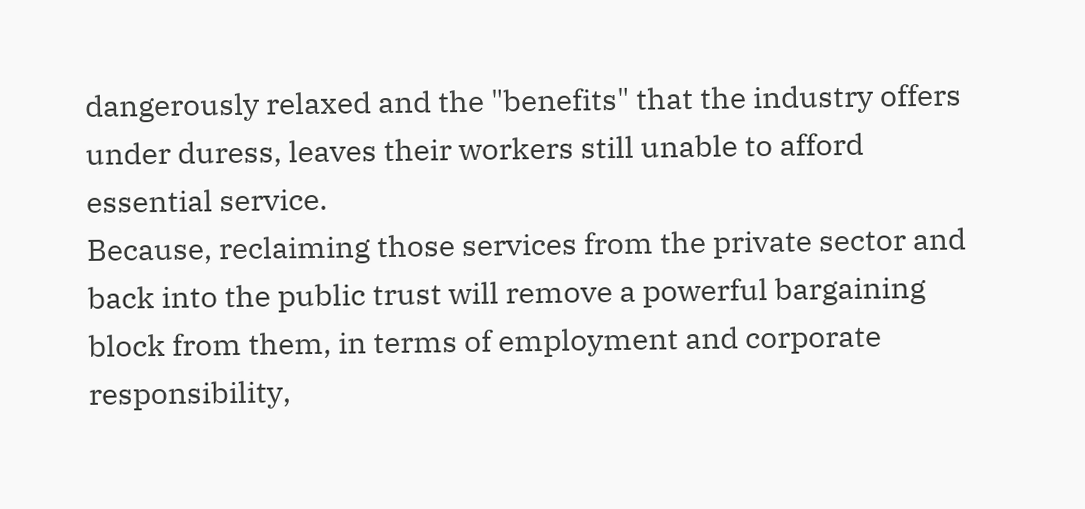dangerously relaxed and the "benefits" that the industry offers under duress, leaves their workers still unable to afford essential service.
Because, reclaiming those services from the private sector and back into the public trust will remove a powerful bargaining block from them, in terms of employment and corporate responsibility,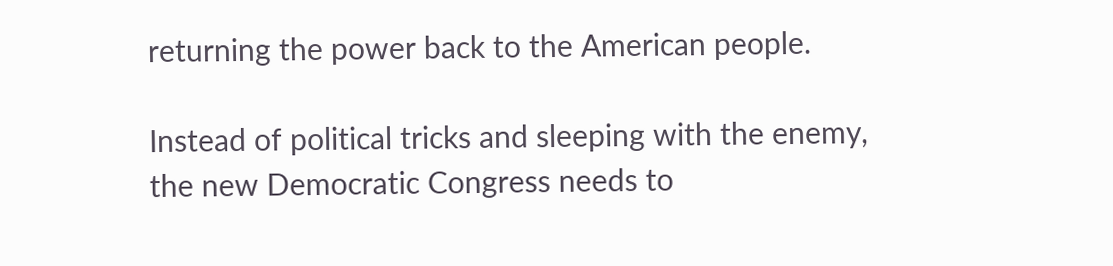returning the power back to the American people.

Instead of political tricks and sleeping with the enemy, the new Democratic Congress needs to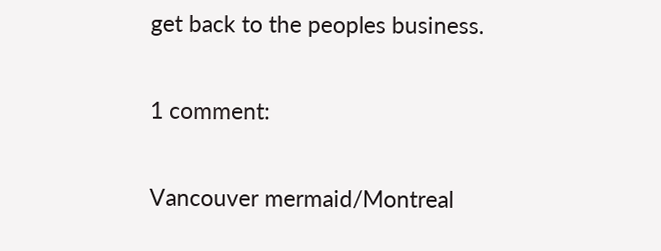get back to the peoples business.

1 comment:

Vancouver mermaid/Montreal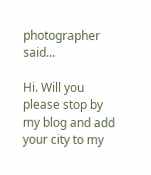photographer said...

Hi. Will you please stop by my blog and add your city to my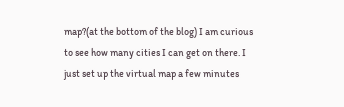map?(at the bottom of the blog) I am curious to see how many cities I can get on there. I just set up the virtual map a few minutes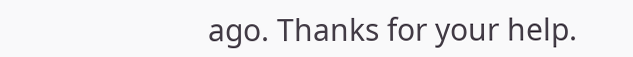ago. Thanks for your help.